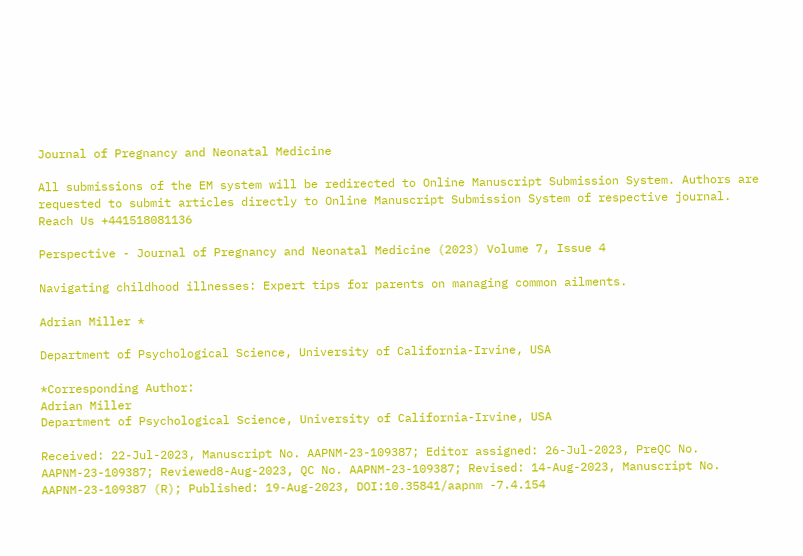Journal of Pregnancy and Neonatal Medicine

All submissions of the EM system will be redirected to Online Manuscript Submission System. Authors are requested to submit articles directly to Online Manuscript Submission System of respective journal.
Reach Us +441518081136

Perspective - Journal of Pregnancy and Neonatal Medicine (2023) Volume 7, Issue 4

Navigating childhood illnesses: Expert tips for parents on managing common ailments.

Adrian Miller *

Department of Psychological Science, University of California-Irvine, USA

*Corresponding Author:
Adrian Miller
Department of Psychological Science, University of California-Irvine, USA

Received: 22-Jul-2023, Manuscript No. AAPNM-23-109387; Editor assigned: 26-Jul-2023, PreQC No. AAPNM-23-109387; Reviewed8-Aug-2023, QC No. AAPNM-23-109387; Revised: 14-Aug-2023, Manuscript No. AAPNM-23-109387 (R); Published: 19-Aug-2023, DOI:10.35841/aapnm -7.4.154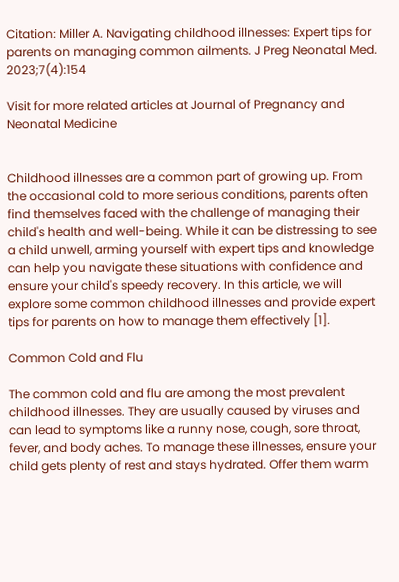Citation: Miller A. Navigating childhood illnesses: Expert tips for parents on managing common ailments. J Preg Neonatal Med. 2023;7(4):154

Visit for more related articles at Journal of Pregnancy and Neonatal Medicine


Childhood illnesses are a common part of growing up. From the occasional cold to more serious conditions, parents often find themselves faced with the challenge of managing their child's health and well-being. While it can be distressing to see a child unwell, arming yourself with expert tips and knowledge can help you navigate these situations with confidence and ensure your child's speedy recovery. In this article, we will explore some common childhood illnesses and provide expert tips for parents on how to manage them effectively [1].

Common Cold and Flu

The common cold and flu are among the most prevalent childhood illnesses. They are usually caused by viruses and can lead to symptoms like a runny nose, cough, sore throat, fever, and body aches. To manage these illnesses, ensure your child gets plenty of rest and stays hydrated. Offer them warm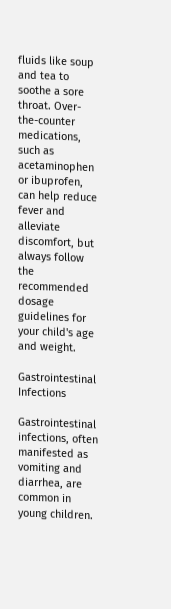fluids like soup and tea to soothe a sore throat. Over-the-counter medications, such as acetaminophen or ibuprofen, can help reduce fever and alleviate discomfort, but always follow the recommended dosage guidelines for your child's age and weight.

Gastrointestinal Infections

Gastrointestinal infections, often manifested as vomiting and diarrhea, are common in young children.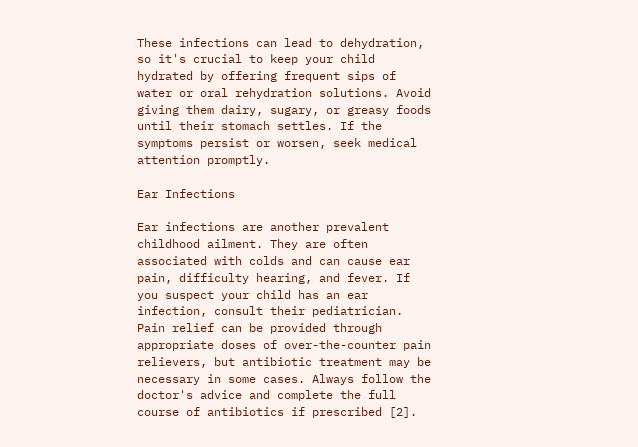These infections can lead to dehydration, so it's crucial to keep your child hydrated by offering frequent sips of water or oral rehydration solutions. Avoid giving them dairy, sugary, or greasy foods until their stomach settles. If the symptoms persist or worsen, seek medical attention promptly.

Ear Infections

Ear infections are another prevalent childhood ailment. They are often associated with colds and can cause ear pain, difficulty hearing, and fever. If you suspect your child has an ear infection, consult their pediatrician. Pain relief can be provided through appropriate doses of over-the-counter pain relievers, but antibiotic treatment may be necessary in some cases. Always follow the doctor's advice and complete the full course of antibiotics if prescribed [2].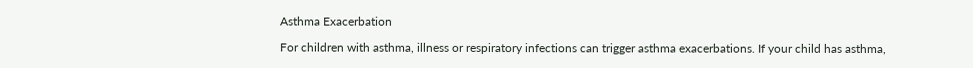Asthma Exacerbation

For children with asthma, illness or respiratory infections can trigger asthma exacerbations. If your child has asthma,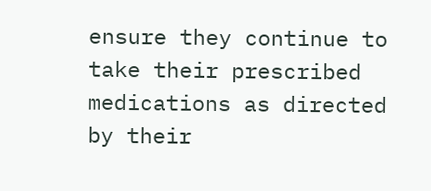ensure they continue to take their prescribed medications as directed by their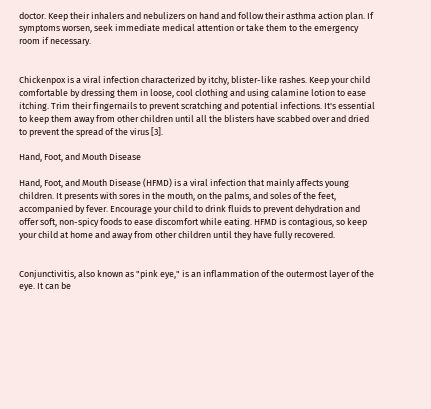doctor. Keep their inhalers and nebulizers on hand and follow their asthma action plan. If symptoms worsen, seek immediate medical attention or take them to the emergency room if necessary.


Chickenpox is a viral infection characterized by itchy, blister-like rashes. Keep your child comfortable by dressing them in loose, cool clothing and using calamine lotion to ease itching. Trim their fingernails to prevent scratching and potential infections. It's essential to keep them away from other children until all the blisters have scabbed over and dried to prevent the spread of the virus [3].

Hand, Foot, and Mouth Disease

Hand, Foot, and Mouth Disease (HFMD) is a viral infection that mainly affects young children. It presents with sores in the mouth, on the palms, and soles of the feet, accompanied by fever. Encourage your child to drink fluids to prevent dehydration and offer soft, non-spicy foods to ease discomfort while eating. HFMD is contagious, so keep your child at home and away from other children until they have fully recovered.


Conjunctivitis, also known as "pink eye," is an inflammation of the outermost layer of the eye. It can be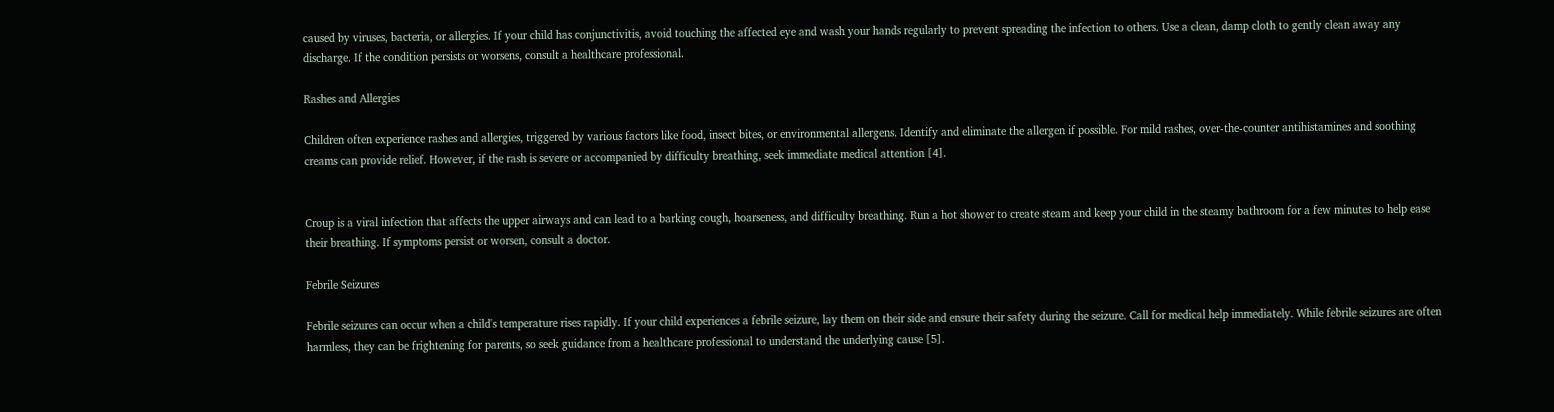caused by viruses, bacteria, or allergies. If your child has conjunctivitis, avoid touching the affected eye and wash your hands regularly to prevent spreading the infection to others. Use a clean, damp cloth to gently clean away any discharge. If the condition persists or worsens, consult a healthcare professional.

Rashes and Allergies

Children often experience rashes and allergies, triggered by various factors like food, insect bites, or environmental allergens. Identify and eliminate the allergen if possible. For mild rashes, over-the-counter antihistamines and soothing creams can provide relief. However, if the rash is severe or accompanied by difficulty breathing, seek immediate medical attention [4].


Croup is a viral infection that affects the upper airways and can lead to a barking cough, hoarseness, and difficulty breathing. Run a hot shower to create steam and keep your child in the steamy bathroom for a few minutes to help ease their breathing. If symptoms persist or worsen, consult a doctor.

Febrile Seizures

Febrile seizures can occur when a child's temperature rises rapidly. If your child experiences a febrile seizure, lay them on their side and ensure their safety during the seizure. Call for medical help immediately. While febrile seizures are often harmless, they can be frightening for parents, so seek guidance from a healthcare professional to understand the underlying cause [5].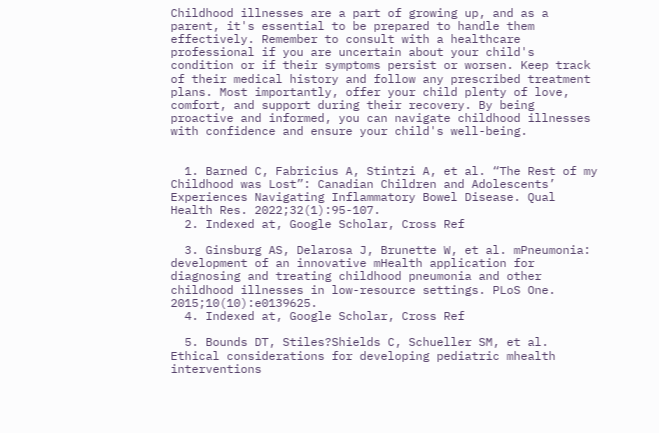Childhood illnesses are a part of growing up, and as a parent, it's essential to be prepared to handle them effectively. Remember to consult with a healthcare professional if you are uncertain about your child's condition or if their symptoms persist or worsen. Keep track of their medical history and follow any prescribed treatment plans. Most importantly, offer your child plenty of love, comfort, and support during their recovery. By being proactive and informed, you can navigate childhood illnesses with confidence and ensure your child's well-being.


  1. Barned C, Fabricius A, Stintzi A, et al. “The Rest of my Childhood was Lost”: Canadian Children and Adolescents’ Experiences Navigating Inflammatory Bowel Disease. Qual Health Res. 2022;32(1):95-107.
  2. Indexed at, Google Scholar, Cross Ref

  3. Ginsburg AS, Delarosa J, Brunette W, et al. mPneumonia: development of an innovative mHealth application for diagnosing and treating childhood pneumonia and other childhood illnesses in low-resource settings. PLoS One. 2015;10(10):e0139625.
  4. Indexed at, Google Scholar, Cross Ref

  5. Bounds DT, Stiles?Shields C, Schueller SM, et al. Ethical considerations for developing pediatric mhealth interventions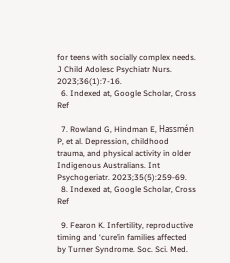for teens with socially complex needs. J Child Adolesc Psychiatr Nurs. 2023;36(1):7-16.
  6. Indexed at, Google Scholar, Cross Ref

  7. Rowland G, Hindman E, Hassmén P, et al. Depression, childhood trauma, and physical activity in older Indigenous Australians. Int Psychogeriatr. 2023;35(5):259-69.
  8. Indexed at, Google Scholar, Cross Ref

  9. Fearon K. Infertility, reproductive timing and ‘cure’in families affected by Turner Syndrome. Soc. Sci. Med.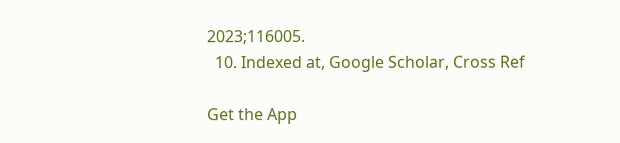2023;116005.
  10. Indexed at, Google Scholar, Cross Ref

Get the App